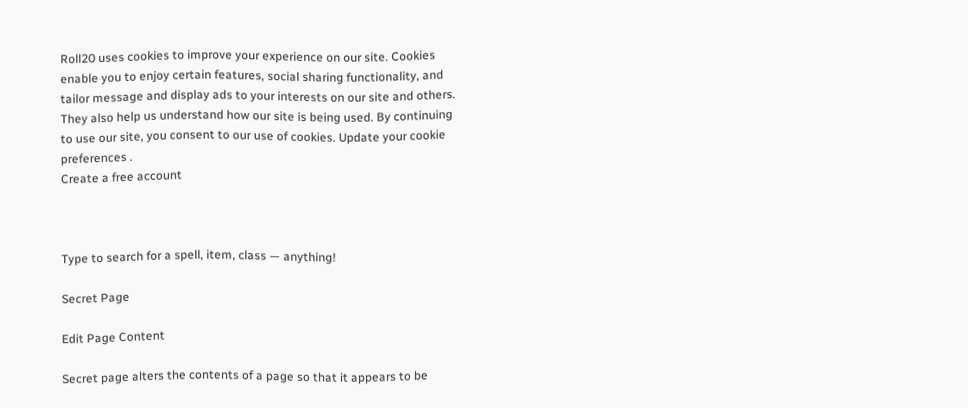Roll20 uses cookies to improve your experience on our site. Cookies enable you to enjoy certain features, social sharing functionality, and tailor message and display ads to your interests on our site and others. They also help us understand how our site is being used. By continuing to use our site, you consent to our use of cookies. Update your cookie preferences .
Create a free account



Type to search for a spell, item, class — anything!

Secret Page

Edit Page Content

Secret page alters the contents of a page so that it appears to be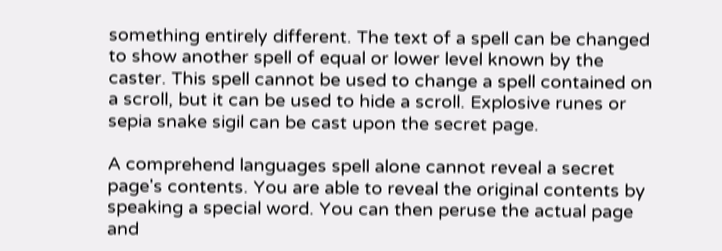something entirely different. The text of a spell can be changed to show another spell of equal or lower level known by the caster. This spell cannot be used to change a spell contained on a scroll, but it can be used to hide a scroll. Explosive runes or sepia snake sigil can be cast upon the secret page.

A comprehend languages spell alone cannot reveal a secret page's contents. You are able to reveal the original contents by speaking a special word. You can then peruse the actual page and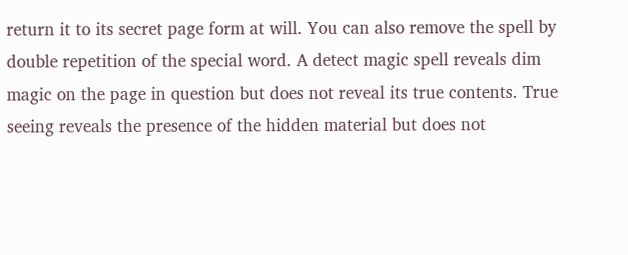return it to its secret page form at will. You can also remove the spell by double repetition of the special word. A detect magic spell reveals dim magic on the page in question but does not reveal its true contents. True seeing reveals the presence of the hidden material but does not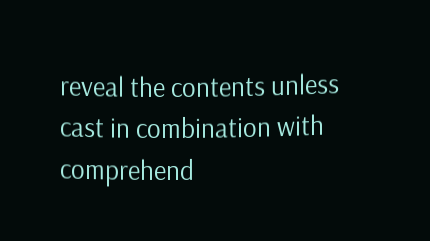reveal the contents unless cast in combination with comprehend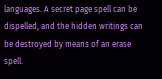languages. A secret page spell can be dispelled, and the hidden writings can be destroyed by means of an erase spell.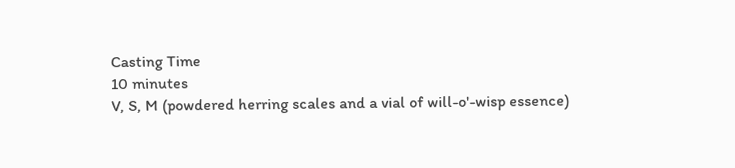Casting Time
10 minutes
V, S, M (powdered herring scales and a vial of will-o'-wisp essence)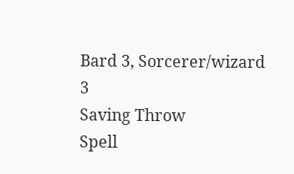Bard 3, Sorcerer/wizard 3
Saving Throw
Spell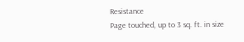Resistance
Page touched, up to 3 sq. ft. in size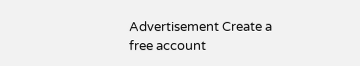Advertisement Create a free account